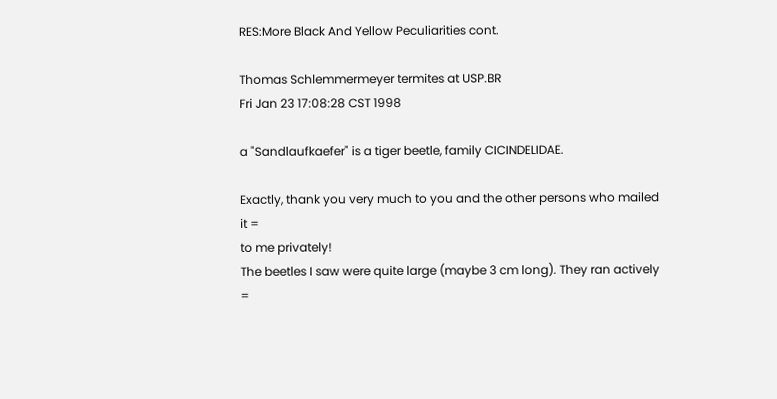RES:More Black And Yellow Peculiarities cont.

Thomas Schlemmermeyer termites at USP.BR
Fri Jan 23 17:08:28 CST 1998

a "Sandlaufkaefer" is a tiger beetle, family CICINDELIDAE.

Exactly, thank you very much to you and the other persons who mailed it =
to me privately!
The beetles I saw were quite large (maybe 3 cm long). They ran actively =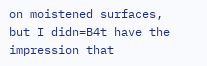on moistened surfaces, but I didn=B4t have the impression that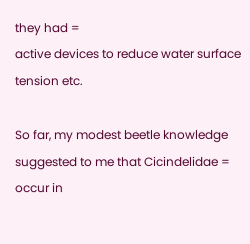they had =
active devices to reduce water surface tension etc.

So far, my modest beetle knowledge suggested to me that Cicindelidae =
occur in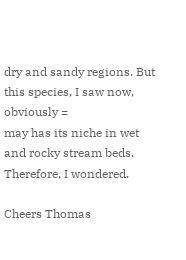dry and sandy regions. But this species, I saw now, obviously =
may has its niche in wet and rocky stream beds.
Therefore, I wondered.

Cheers Thomas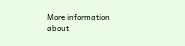More information about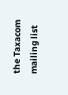the Taxacom mailing list